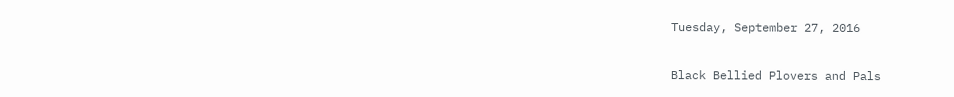Tuesday, September 27, 2016

Black Bellied Plovers and Pals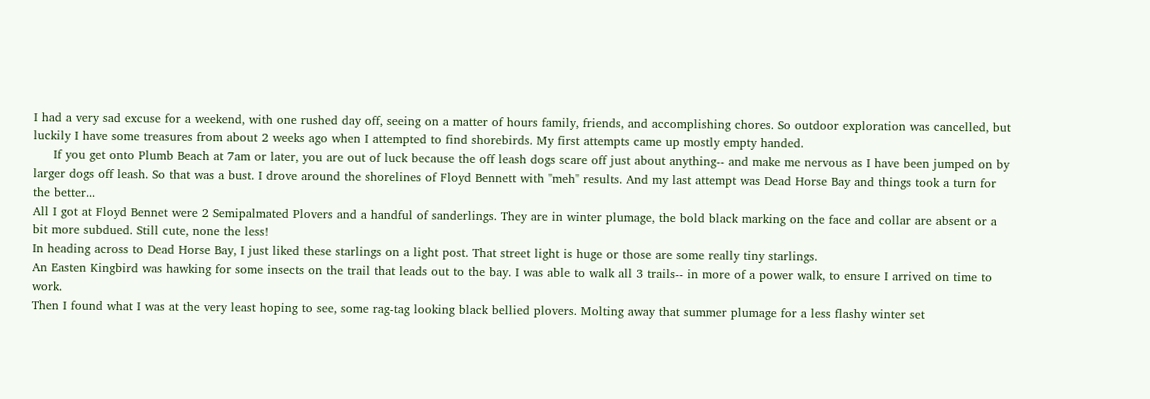I had a very sad excuse for a weekend, with one rushed day off, seeing on a matter of hours family, friends, and accomplishing chores. So outdoor exploration was cancelled, but luckily I have some treasures from about 2 weeks ago when I attempted to find shorebirds. My first attempts came up mostly empty handed.
     If you get onto Plumb Beach at 7am or later, you are out of luck because the off leash dogs scare off just about anything-- and make me nervous as I have been jumped on by larger dogs off leash. So that was a bust. I drove around the shorelines of Floyd Bennett with "meh" results. And my last attempt was Dead Horse Bay and things took a turn for the better...
All I got at Floyd Bennet were 2 Semipalmated Plovers and a handful of sanderlings. They are in winter plumage, the bold black marking on the face and collar are absent or a bit more subdued. Still cute, none the less!
In heading across to Dead Horse Bay, I just liked these starlings on a light post. That street light is huge or those are some really tiny starlings.
An Easten Kingbird was hawking for some insects on the trail that leads out to the bay. I was able to walk all 3 trails-- in more of a power walk, to ensure I arrived on time to work.
Then I found what I was at the very least hoping to see, some rag-tag looking black bellied plovers. Molting away that summer plumage for a less flashy winter set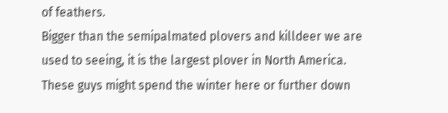of feathers.
Bigger than the semipalmated plovers and killdeer we are used to seeing, it is the largest plover in North America. These guys might spend the winter here or further down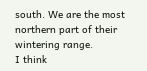south. We are the most northern part of their wintering range.
I think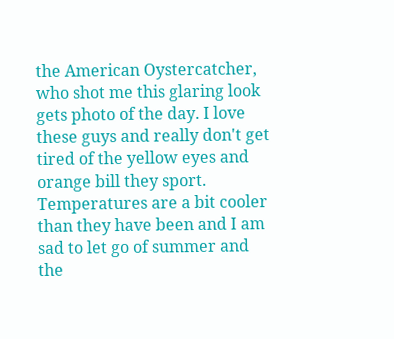the American Oystercatcher, who shot me this glaring look gets photo of the day. I love these guys and really don't get tired of the yellow eyes and orange bill they sport.
Temperatures are a bit cooler than they have been and I am sad to let go of summer and the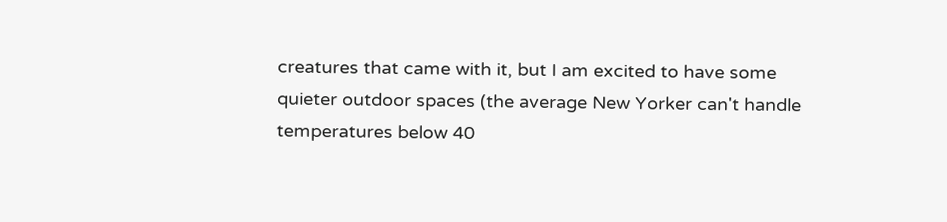creatures that came with it, but I am excited to have some quieter outdoor spaces (the average New Yorker can't handle temperatures below 40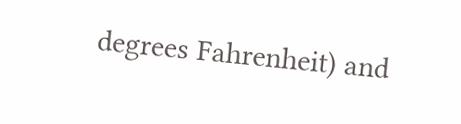degrees Fahrenheit) and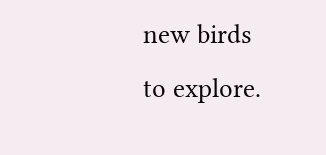new birds to explore.